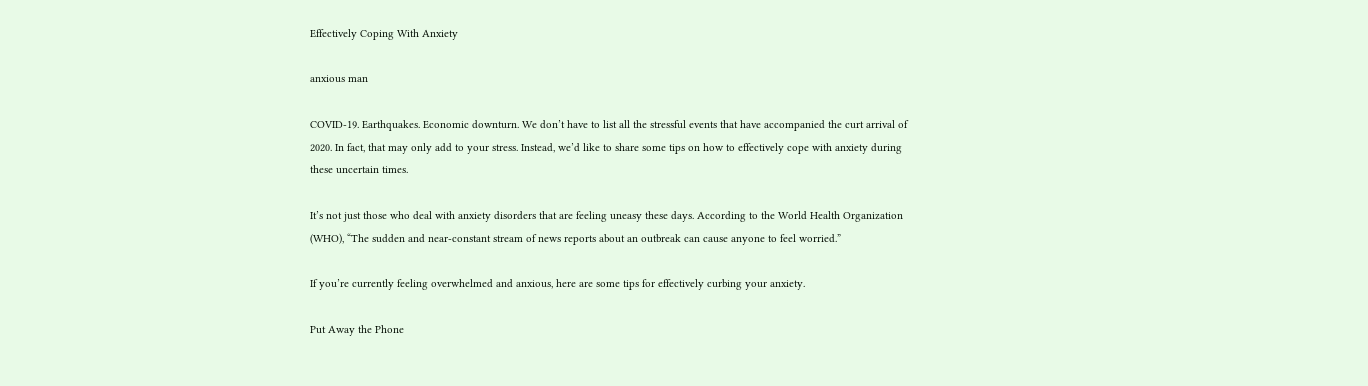Effectively Coping With Anxiety

anxious man

COVID-19. Earthquakes. Economic downturn. We don’t have to list all the stressful events that have accompanied the curt arrival of 2020. In fact, that may only add to your stress. Instead, we’d like to share some tips on how to effectively cope with anxiety during these uncertain times.

It’s not just those who deal with anxiety disorders that are feeling uneasy these days. According to the World Health Organization (WHO), “The sudden and near-constant stream of news reports about an outbreak can cause anyone to feel worried.”

If you’re currently feeling overwhelmed and anxious, here are some tips for effectively curbing your anxiety.

Put Away the Phone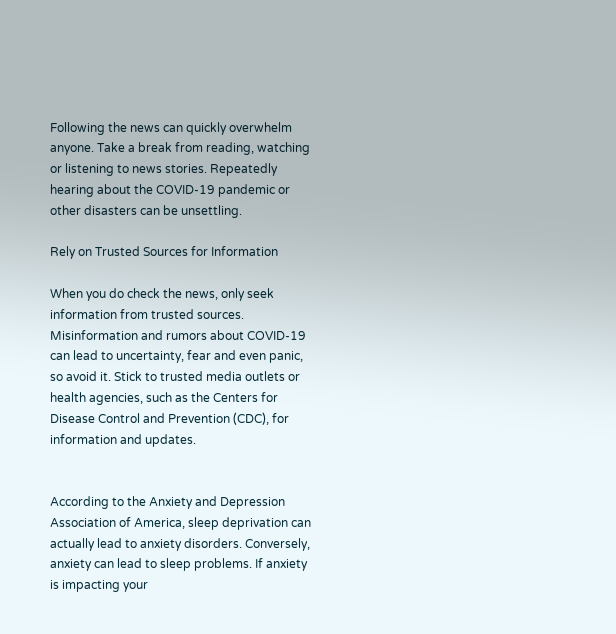Following the news can quickly overwhelm anyone. Take a break from reading, watching or listening to news stories. Repeatedly hearing about the COVID-19 pandemic or other disasters can be unsettling.

Rely on Trusted Sources for Information

When you do check the news, only seek information from trusted sources. Misinformation and rumors about COVID-19 can lead to uncertainty, fear and even panic, so avoid it. Stick to trusted media outlets or health agencies, such as the Centers for Disease Control and Prevention (CDC), for information and updates.


According to the Anxiety and Depression Association of America, sleep deprivation can actually lead to anxiety disorders. Conversely, anxiety can lead to sleep problems. If anxiety is impacting your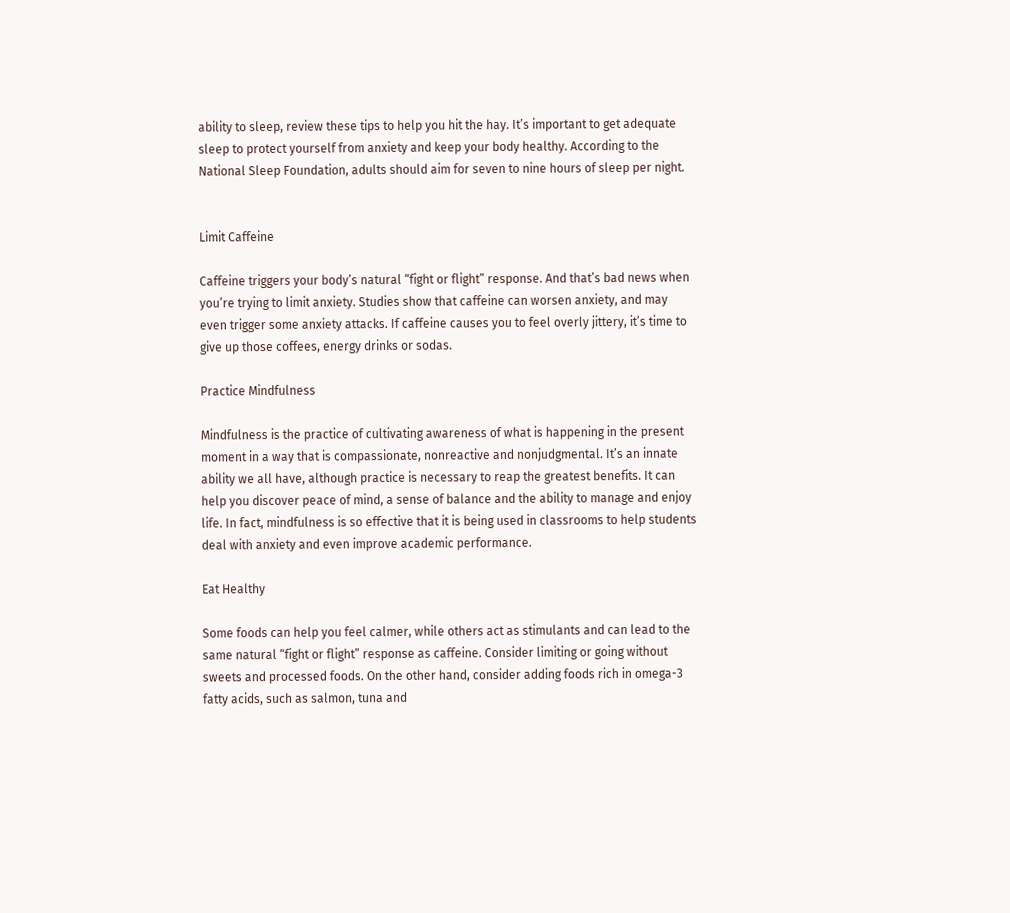ability to sleep, review these tips to help you hit the hay. It’s important to get adequate sleep to protect yourself from anxiety and keep your body healthy. According to the National Sleep Foundation, adults should aim for seven to nine hours of sleep per night.


Limit Caffeine

Caffeine triggers your body’s natural “fight or flight” response. And that’s bad news when you’re trying to limit anxiety. Studies show that caffeine can worsen anxiety, and may even trigger some anxiety attacks. If caffeine causes you to feel overly jittery, it’s time to give up those coffees, energy drinks or sodas.

Practice Mindfulness

Mindfulness is the practice of cultivating awareness of what is happening in the present moment in a way that is compassionate, nonreactive and nonjudgmental. It’s an innate ability we all have, although practice is necessary to reap the greatest benefits. It can help you discover peace of mind, a sense of balance and the ability to manage and enjoy life. In fact, mindfulness is so effective that it is being used in classrooms to help students deal with anxiety and even improve academic performance.

Eat Healthy

Some foods can help you feel calmer, while others act as stimulants and can lead to the same natural “fight or flight” response as caffeine. Consider limiting or going without sweets and processed foods. On the other hand, consider adding foods rich in omega-3 fatty acids, such as salmon, tuna and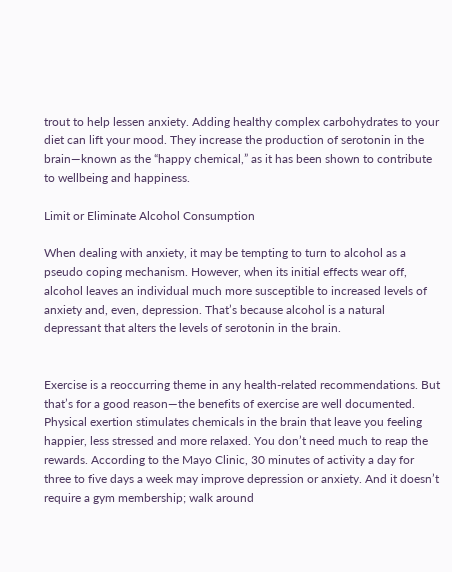trout to help lessen anxiety. Adding healthy complex carbohydrates to your diet can lift your mood. They increase the production of serotonin in the brain—known as the “happy chemical,” as it has been shown to contribute to wellbeing and happiness.

Limit or Eliminate Alcohol Consumption

When dealing with anxiety, it may be tempting to turn to alcohol as a pseudo coping mechanism. However, when its initial effects wear off, alcohol leaves an individual much more susceptible to increased levels of anxiety and, even, depression. That’s because alcohol is a natural depressant that alters the levels of serotonin in the brain.


Exercise is a reoccurring theme in any health-related recommendations. But that’s for a good reason—the benefits of exercise are well documented. Physical exertion stimulates chemicals in the brain that leave you feeling happier, less stressed and more relaxed. You don’t need much to reap the rewards. According to the Mayo Clinic, 30 minutes of activity a day for three to five days a week may improve depression or anxiety. And it doesn’t require a gym membership; walk around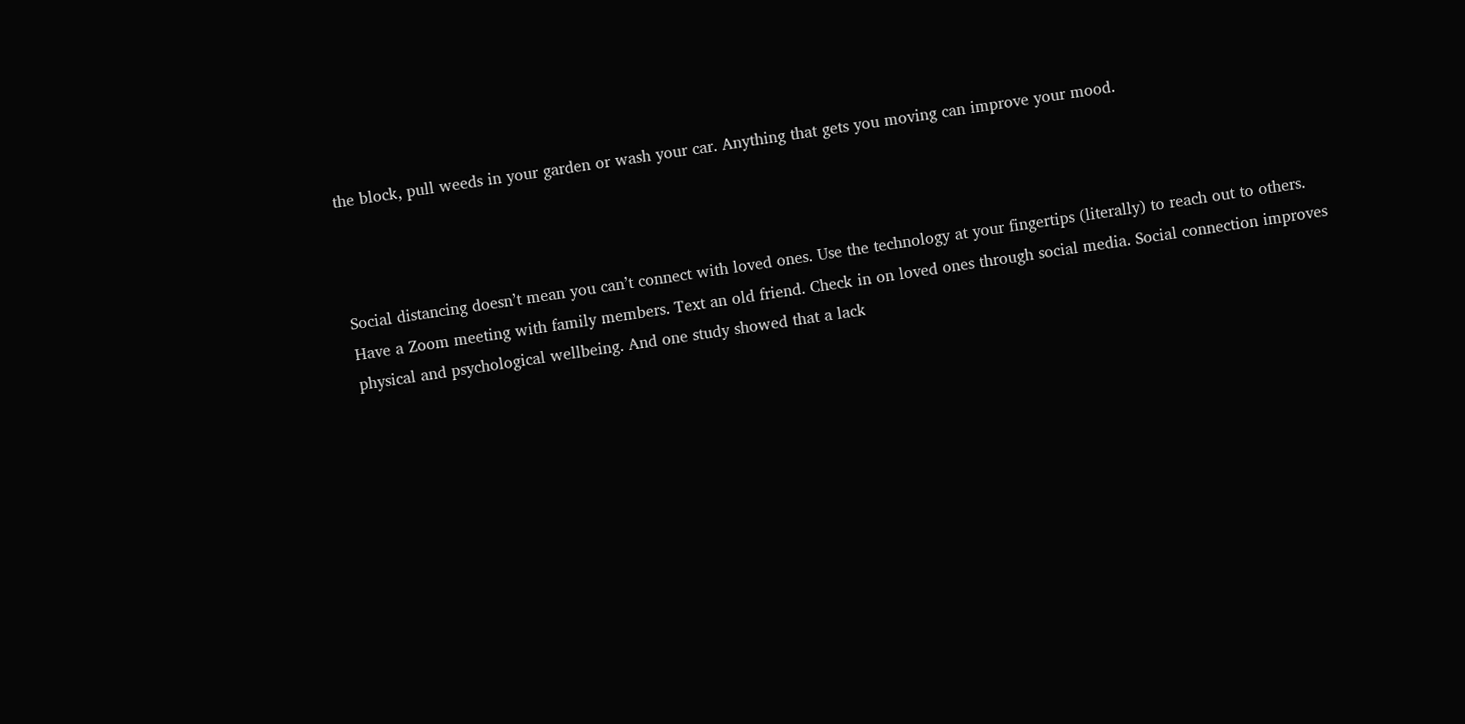the block, pull weeds in your garden or wash your car. Anything that gets you moving can improve your mood.



Social distancing doesn’t mean you can’t connect with loved ones. Use the technology at your fingertips (literally) to reach out to others. Have a Zoom meeting with family members. Text an old friend. Check in on loved ones through social media. Social connection improves physical and psychological wellbeing. And one study showed that a lack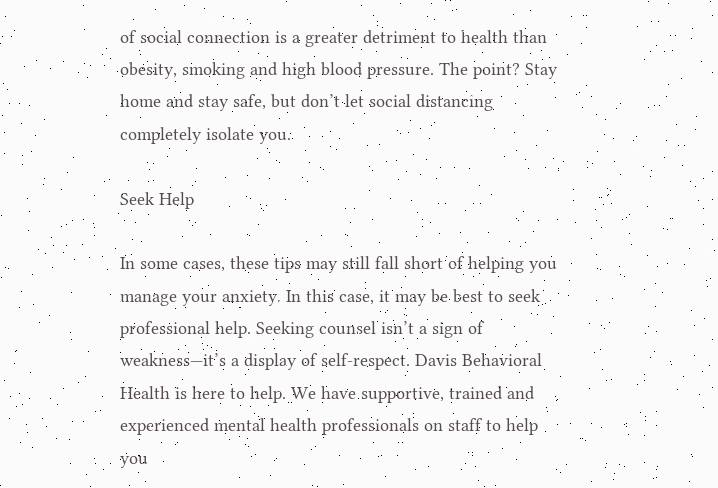of social connection is a greater detriment to health than obesity, smoking and high blood pressure. The point? Stay home and stay safe, but don’t let social distancing completely isolate you.

Seek Help

In some cases, these tips may still fall short of helping you manage your anxiety. In this case, it may be best to seek professional help. Seeking counsel isn’t a sign of weakness—it’s a display of self-respect. Davis Behavioral Health is here to help. We have supportive, trained and experienced mental health professionals on staff to help you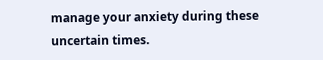manage your anxiety during these uncertain times.